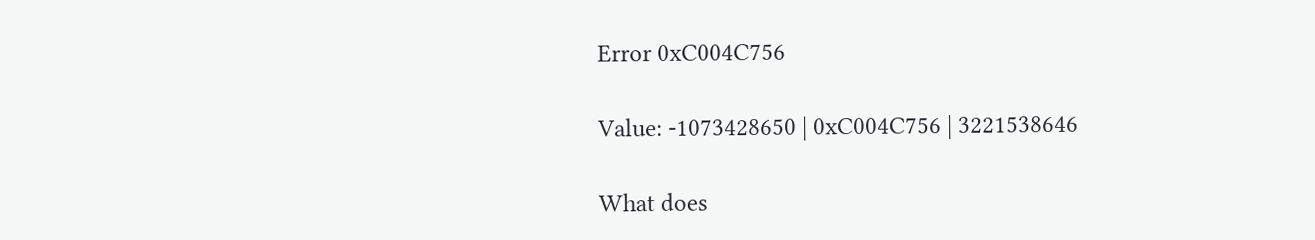Error 0xC004C756

Value: -1073428650 | 0xC004C756 | 3221538646

What does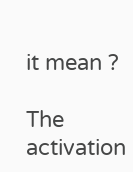it mean ?

The activation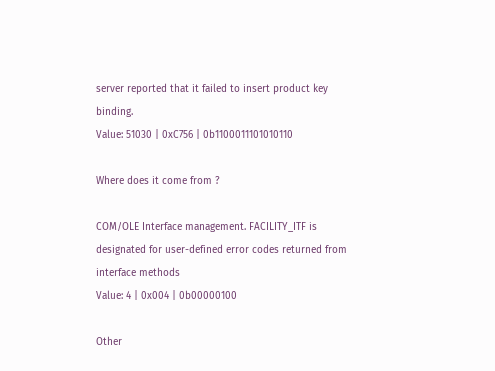server reported that it failed to insert product key binding.
Value: 51030 | 0xC756 | 0b1100011101010110

Where does it come from ?

COM/OLE Interface management. FACILITY_ITF is designated for user-defined error codes returned from interface methods
Value: 4 | 0x004 | 0b00000100

Other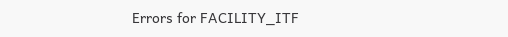Errors for FACILITY_ITF